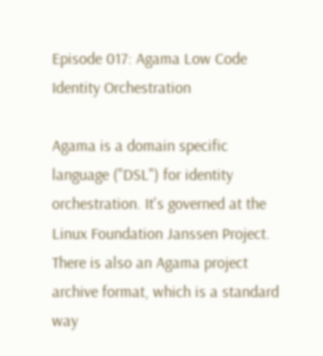Episode 017: Agama Low Code Identity Orchestration

Agama is a domain specific language ("DSL") for identity orchestration. It's governed at the Linux Foundation Janssen Project. There is also an Agama project archive format, which is a standard way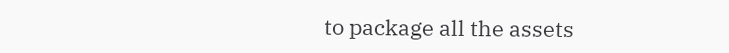to package all the assets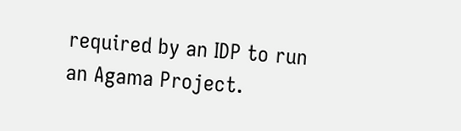required by an IDP to run an Agama Project.